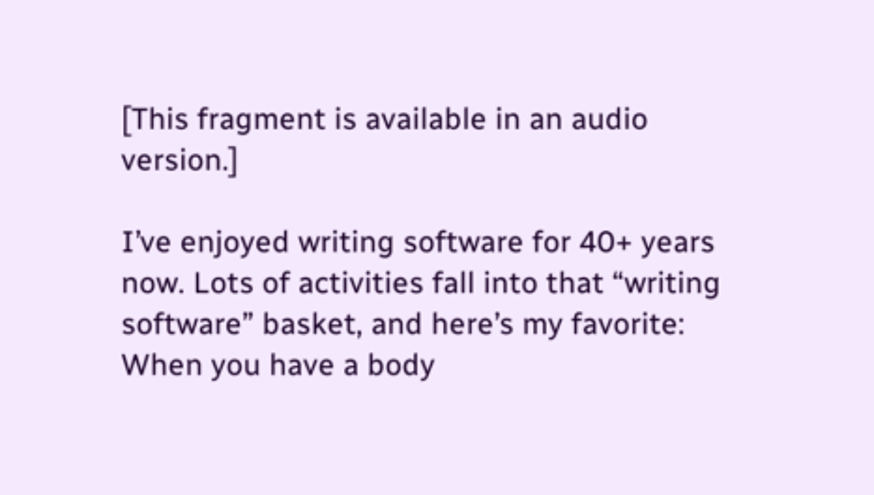[This fragment is available in an audio version.]

I’ve enjoyed writing software for 40+ years now. Lots of activities fall into that “writing software” basket, and here’s my favorite: When you have a body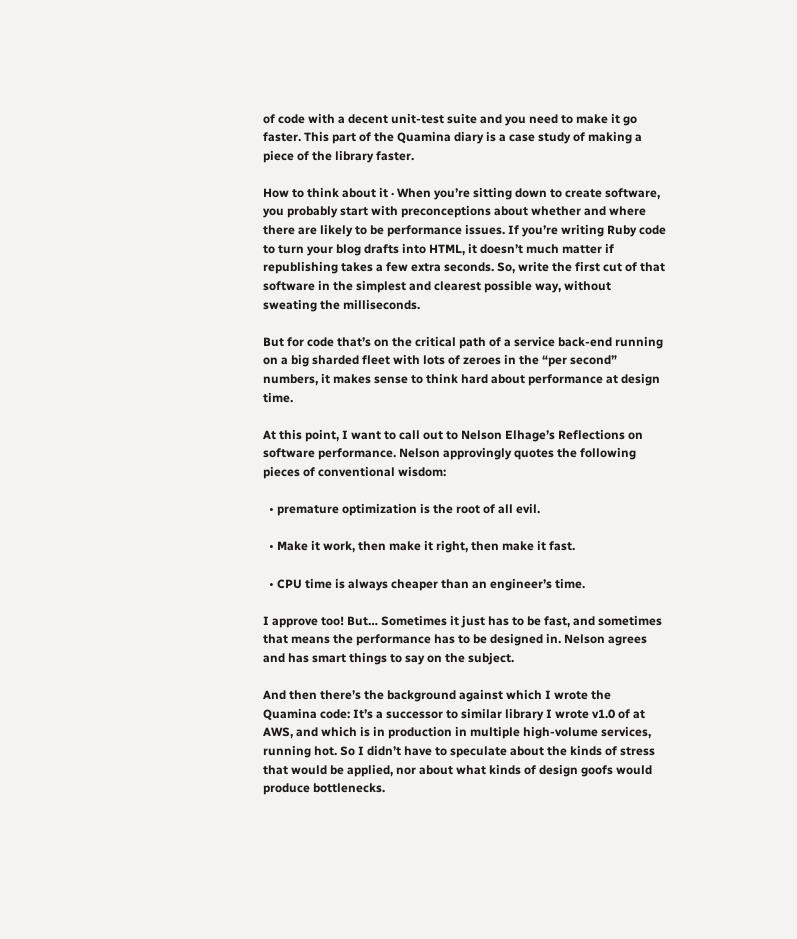of code with a decent unit-test suite and you need to make it go faster. This part of the Quamina diary is a case study of making a piece of the library faster.

How to think about it · When you’re sitting down to create software, you probably start with preconceptions about whether and where there are likely to be performance issues. If you’re writing Ruby code to turn your blog drafts into HTML, it doesn’t much matter if republishing takes a few extra seconds. So, write the first cut of that software in the simplest and clearest possible way, without sweating the milliseconds.

But for code that’s on the critical path of a service back-end running on a big sharded fleet with lots of zeroes in the “per second” numbers, it makes sense to think hard about performance at design time.

At this point, I want to call out to Nelson Elhage’s Reflections on software performance. Nelson approvingly quotes the following pieces of conventional wisdom:

  • premature optimization is the root of all evil.

  • Make it work, then make it right, then make it fast.

  • CPU time is always cheaper than an engineer’s time.

I approve too! But… Sometimes it just has to be fast, and sometimes that means the performance has to be designed in. Nelson agrees and has smart things to say on the subject.

And then there’s the background against which I wrote the Quamina code: It’s a successor to similar library I wrote v1.0 of at AWS, and which is in production in multiple high-volume services, running hot. So I didn’t have to speculate about the kinds of stress that would be applied, nor about what kinds of design goofs would produce bottlenecks.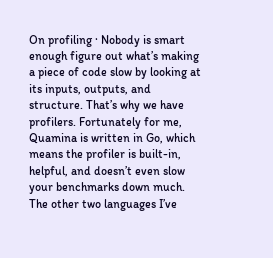On profiling · Nobody is smart enough figure out what’s making a piece of code slow by looking at its inputs, outputs, and structure. That’s why we have profilers. Fortunately for me, Quamina is written in Go, which means the profiler is built-in, helpful, and doesn’t even slow your benchmarks down much. The other two languages I’ve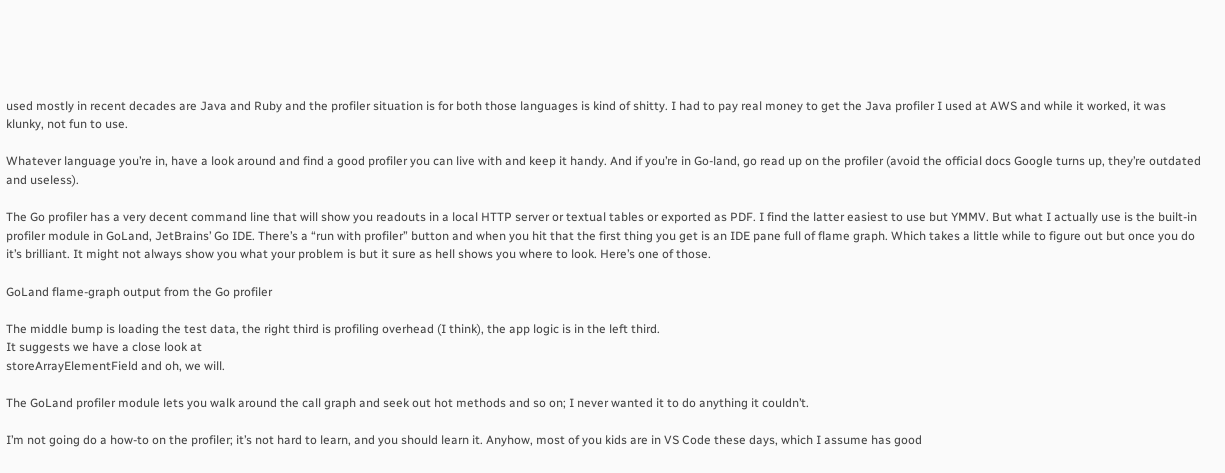used mostly in recent decades are Java and Ruby and the profiler situation is for both those languages is kind of shitty. I had to pay real money to get the Java profiler I used at AWS and while it worked, it was klunky, not fun to use.

Whatever language you’re in, have a look around and find a good profiler you can live with and keep it handy. And if you’re in Go-land, go read up on the profiler (avoid the official docs Google turns up, they’re outdated and useless).

The Go profiler has a very decent command line that will show you readouts in a local HTTP server or textual tables or exported as PDF. I find the latter easiest to use but YMMV. But what I actually use is the built-in profiler module in GoLand, JetBrains’ Go IDE. There’s a “run with profiler” button and when you hit that the first thing you get is an IDE pane full of flame graph. Which takes a little while to figure out but once you do it’s brilliant. It might not always show you what your problem is but it sure as hell shows you where to look. Here’s one of those.

GoLand flame-graph output from the Go profiler

The middle bump is loading the test data, the right third is profiling overhead (I think), the app logic is in the left third.
It suggests we have a close look at
storeArrayElementField and oh, we will.

The GoLand profiler module lets you walk around the call graph and seek out hot methods and so on; I never wanted it to do anything it couldn’t.

I’m not going do a how-to on the profiler; it’s not hard to learn, and you should learn it. Anyhow, most of you kids are in VS Code these days, which I assume has good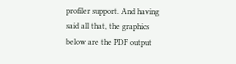profiler support. And having said all that, the graphics below are the PDF output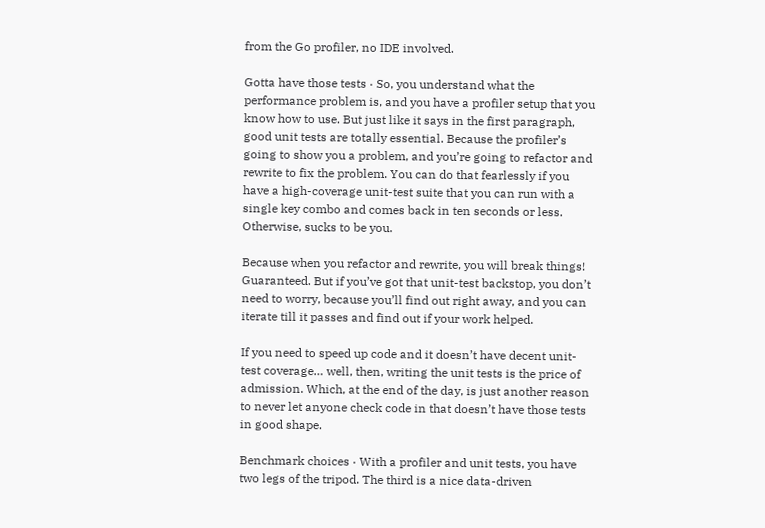from the Go profiler, no IDE involved.

Gotta have those tests · So, you understand what the performance problem is, and you have a profiler setup that you know how to use. But just like it says in the first paragraph, good unit tests are totally essential. Because the profiler’s going to show you a problem, and you’re going to refactor and rewrite to fix the problem. You can do that fearlessly if you have a high-coverage unit-test suite that you can run with a single key combo and comes back in ten seconds or less. Otherwise, sucks to be you.

Because when you refactor and rewrite, you will break things! Guaranteed. But if you’ve got that unit-test backstop, you don’t need to worry, because you’ll find out right away, and you can iterate till it passes and find out if your work helped.

If you need to speed up code and it doesn’t have decent unit-test coverage… well, then, writing the unit tests is the price of admission. Which, at the end of the day, is just another reason to never let anyone check code in that doesn’t have those tests in good shape.

Benchmark choices · With a profiler and unit tests, you have two legs of the tripod. The third is a nice data-driven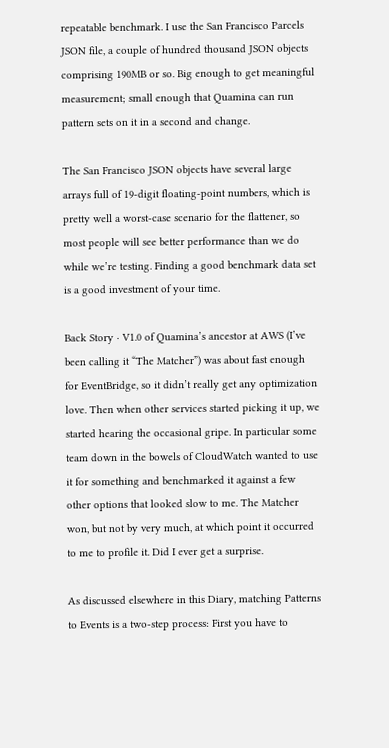repeatable benchmark. I use the San Francisco Parcels JSON file, a couple of hundred thousand JSON objects comprising 190MB or so. Big enough to get meaningful measurement; small enough that Quamina can run pattern sets on it in a second and change.

The San Francisco JSON objects have several large arrays full of 19-digit floating-point numbers, which is pretty well a worst-case scenario for the flattener, so most people will see better performance than we do while we’re testing. Finding a good benchmark data set is a good investment of your time.

Back Story · V1.0 of Quamina’s ancestor at AWS (I’ve been calling it “The Matcher”) was about fast enough for EventBridge, so it didn’t really get any optimization love. Then when other services started picking it up, we started hearing the occasional gripe. In particular some team down in the bowels of CloudWatch wanted to use it for something and benchmarked it against a few other options that looked slow to me. The Matcher won, but not by very much, at which point it occurred to me to profile it. Did I ever get a surprise.

As discussed elsewhere in this Diary, matching Patterns to Events is a two-step process: First you have to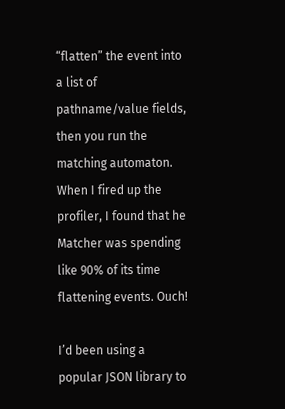“flatten” the event into a list of pathname/value fields, then you run the matching automaton. When I fired up the profiler, I found that he Matcher was spending like 90% of its time flattening events. Ouch!

I’d been using a popular JSON library to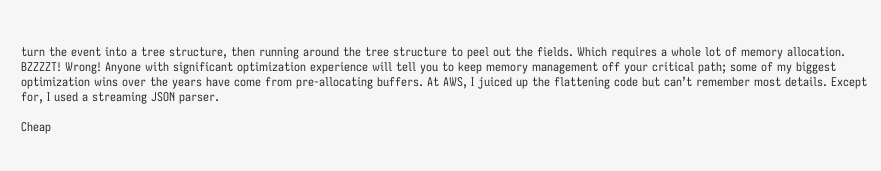turn the event into a tree structure, then running around the tree structure to peel out the fields. Which requires a whole lot of memory allocation. BZZZZT! Wrong! Anyone with significant optimization experience will tell you to keep memory management off your critical path; some of my biggest optimization wins over the years have come from pre-allocating buffers. At AWS, I juiced up the flattening code but can’t remember most details. Except for, I used a streaming JSON parser.

Cheap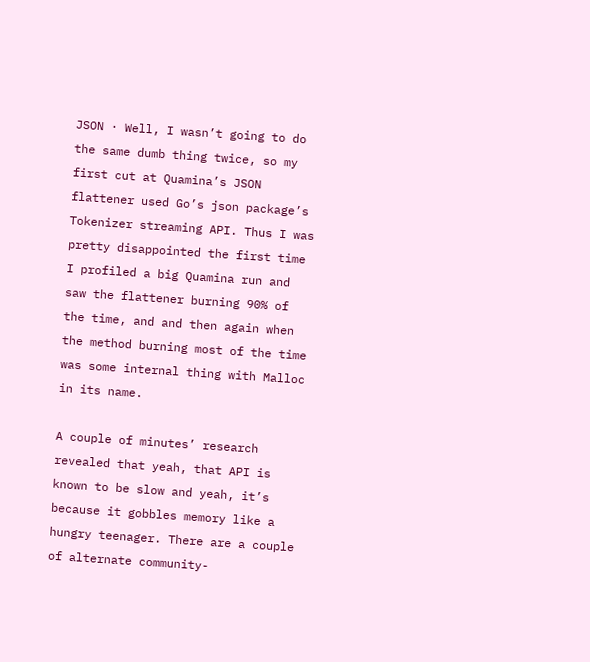JSON · Well, I wasn’t going to do the same dumb thing twice, so my first cut at Quamina’s JSON flattener used Go’s json package’s Tokenizer streaming API. Thus I was pretty disappointed the first time I profiled a big Quamina run and saw the flattener burning 90% of the time, and and then again when the method burning most of the time was some internal thing with Malloc in its name.

A couple of minutes’ research revealed that yeah, that API is known to be slow and yeah, it’s because it gobbles memory like a hungry teenager. There are a couple of alternate community-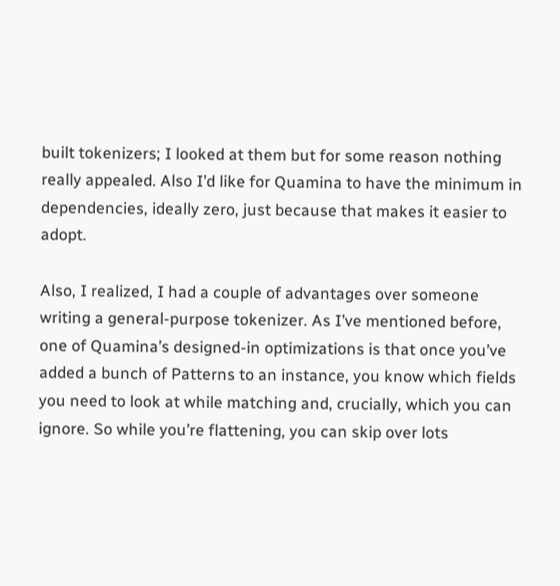built tokenizers; I looked at them but for some reason nothing really appealed. Also I’d like for Quamina to have the minimum in dependencies, ideally zero, just because that makes it easier to adopt.

Also, I realized, I had a couple of advantages over someone writing a general-purpose tokenizer. As I’ve mentioned before, one of Quamina’s designed-in optimizations is that once you’ve added a bunch of Patterns to an instance, you know which fields you need to look at while matching and, crucially, which you can ignore. So while you’re flattening, you can skip over lots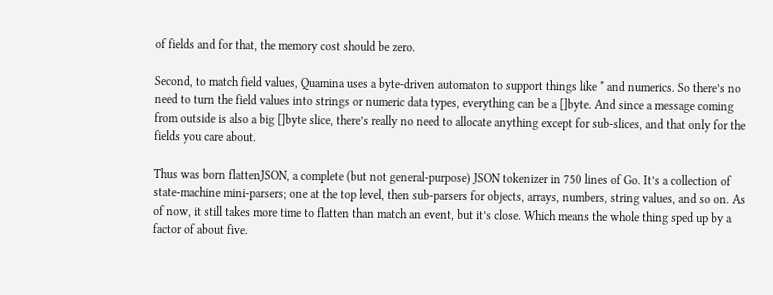of fields and for that, the memory cost should be zero.

Second, to match field values, Quamina uses a byte-driven automaton to support things like * and numerics. So there’s no need to turn the field values into strings or numeric data types, everything can be a []byte. And since a message coming from outside is also a big []byte slice, there’s really no need to allocate anything except for sub-slices, and that only for the fields you care about.

Thus was born flattenJSON, a complete (but not general-purpose) JSON tokenizer in 750 lines of Go. It’s a collection of state-machine mini-parsers; one at the top level, then sub-parsers for objects, arrays, numbers, string values, and so on. As of now, it still takes more time to flatten than match an event, but it’s close. Which means the whole thing sped up by a factor of about five.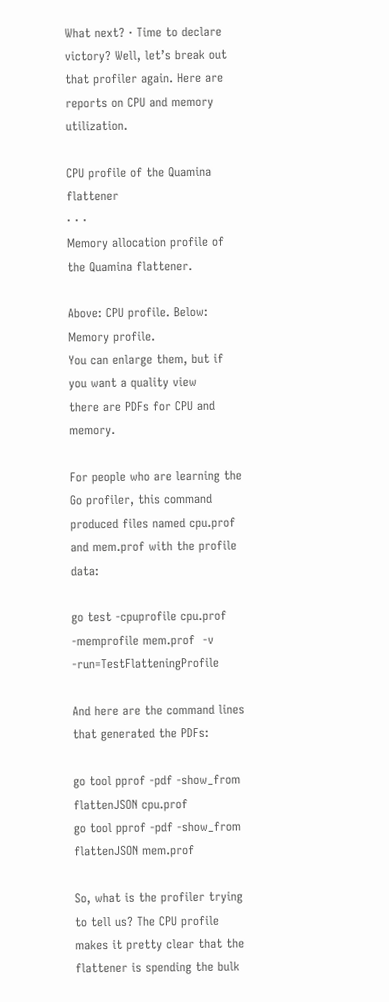What next? · Time to declare victory? Well, let’s break out that profiler again. Here are reports on CPU and memory utilization.

CPU profile of the Quamina flattener
· · ·
Memory allocation profile of the Quamina flattener.

Above: CPU profile. Below: Memory profile.
You can enlarge them, but if you want a quality view
there are PDFs for CPU and memory.

For people who are learning the Go profiler, this command produced files named cpu.prof and mem.prof with the profile data:

go test -cpuprofile cpu.prof -memprofile mem.prof  -v -run=TestFlatteningProfile

And here are the command lines that generated the PDFs:

go tool pprof -pdf -show_from flattenJSON cpu.prof
go tool pprof -pdf -show_from flattenJSON mem.prof

So, what is the profiler trying to tell us? The CPU profile makes it pretty clear that the flattener is spending the bulk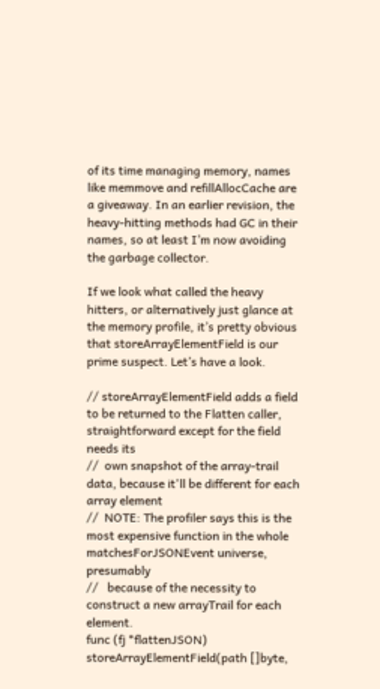of its time managing memory, names like memmove and refillAllocCache are a giveaway. In an earlier revision, the heavy-hitting methods had GC in their names, so at least I’m now avoiding the garbage collector.

If we look what called the heavy hitters, or alternatively just glance at the memory profile, it’s pretty obvious that storeArrayElementField is our prime suspect. Let’s have a look.

// storeArrayElementField adds a field to be returned to the Flatten caller, straightforward except for the field needs its
//  own snapshot of the array-trail data, because it'll be different for each array element
//  NOTE: The profiler says this is the most expensive function in the whole matchesForJSONEvent universe, presumably
//   because of the necessity to construct a new arrayTrail for each element.
func (fj *flattenJSON) storeArrayElementField(path []byte,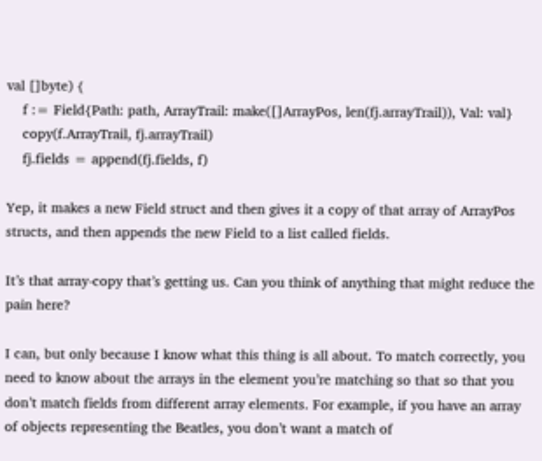val []byte) {
    f := Field{Path: path, ArrayTrail: make([]ArrayPos, len(fj.arrayTrail)), Val: val}
    copy(f.ArrayTrail, fj.arrayTrail)
    fj.fields = append(fj.fields, f)

Yep, it makes a new Field struct and then gives it a copy of that array of ArrayPos structs, and then appends the new Field to a list called fields.

It’s that array-copy that’s getting us. Can you think of anything that might reduce the pain here?

I can, but only because I know what this thing is all about. To match correctly, you need to know about the arrays in the element you’re matching so that so that you don’t match fields from different array elements. For example, if you have an array of objects representing the Beatles, you don’t want a match of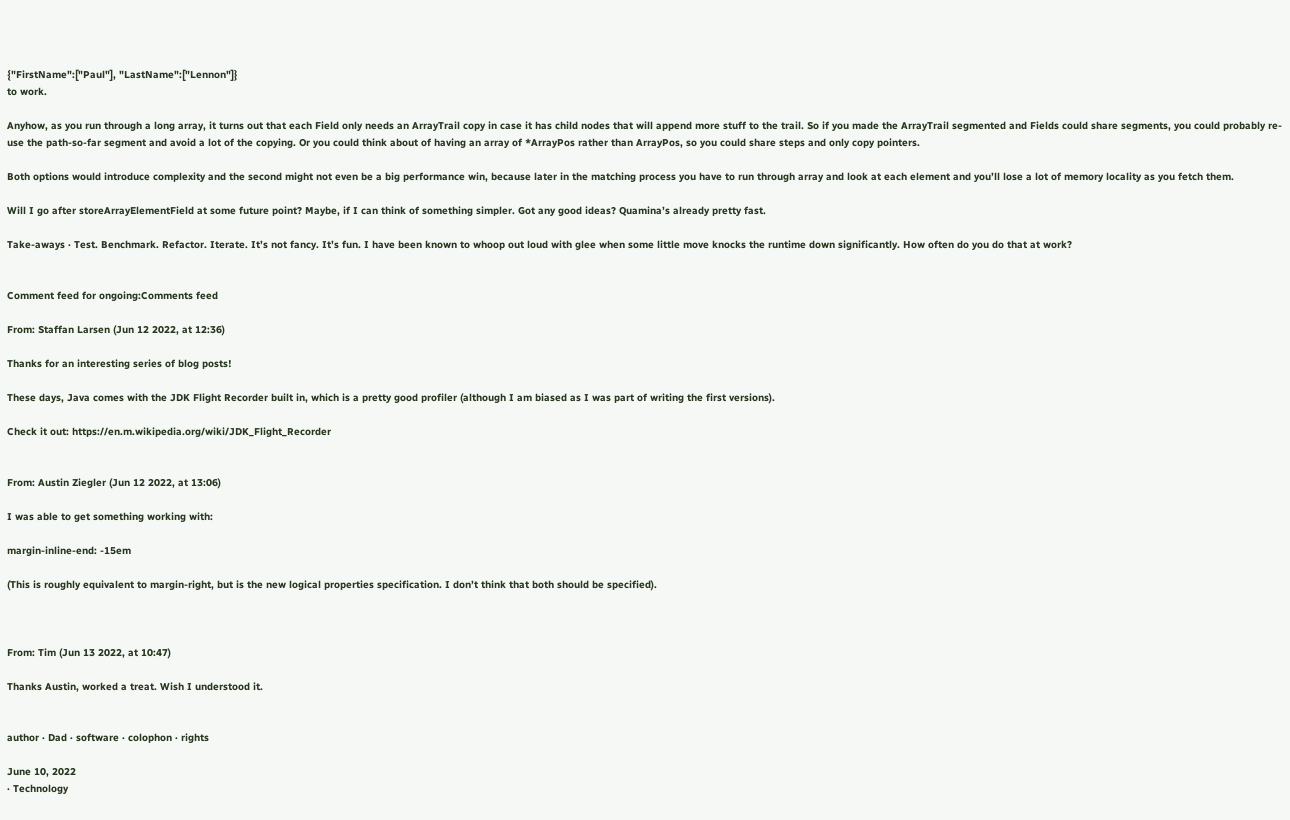{"FirstName":["Paul"], "LastName":["Lennon"]}
to work.

Anyhow, as you run through a long array, it turns out that each Field only needs an ArrayTrail copy in case it has child nodes that will append more stuff to the trail. So if you made the ArrayTrail segmented and Fields could share segments, you could probably re-use the path-so-far segment and avoid a lot of the copying. Or you could think about of having an array of *ArrayPos rather than ArrayPos, so you could share steps and only copy pointers.

Both options would introduce complexity and the second might not even be a big performance win, because later in the matching process you have to run through array and look at each element and you’ll lose a lot of memory locality as you fetch them.

Will I go after storeArrayElementField at some future point? Maybe, if I can think of something simpler. Got any good ideas? Quamina’s already pretty fast.

Take-aways · Test. Benchmark. Refactor. Iterate. It’s not fancy. It’s fun. I have been known to whoop out loud with glee when some little move knocks the runtime down significantly. How often do you do that at work?


Comment feed for ongoing:Comments feed

From: Staffan Larsen (Jun 12 2022, at 12:36)

Thanks for an interesting series of blog posts!

These days, Java comes with the JDK Flight Recorder built in, which is a pretty good profiler (although I am biased as I was part of writing the first versions).

Check it out: https://en.m.wikipedia.org/wiki/JDK_Flight_Recorder


From: Austin Ziegler (Jun 12 2022, at 13:06)

I was able to get something working with:

margin-inline-end: -15em

(This is roughly equivalent to margin-right, but is the new logical properties specification. I don’t think that both should be specified).



From: Tim (Jun 13 2022, at 10:47)

Thanks Austin, worked a treat. Wish I understood it.


author · Dad · software · colophon · rights

June 10, 2022
· Technology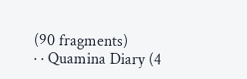(90 fragments)
· · Quamina Diary (4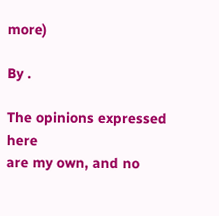more)

By .

The opinions expressed here
are my own, and no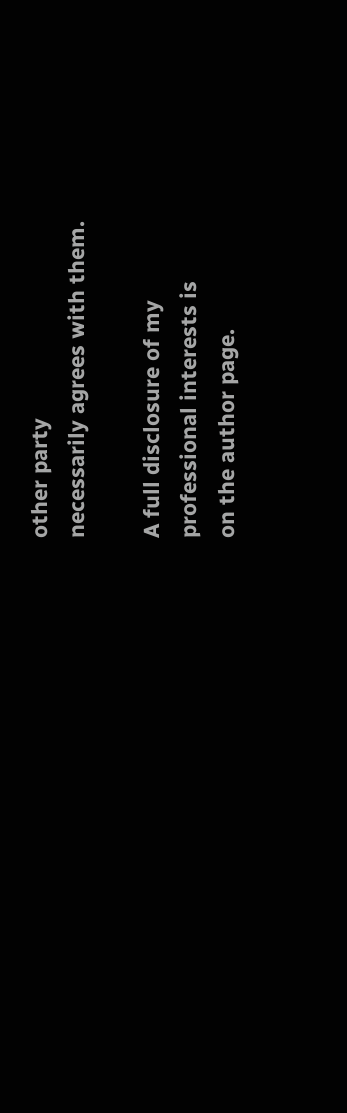other party
necessarily agrees with them.

A full disclosure of my
professional interests is
on the author page.